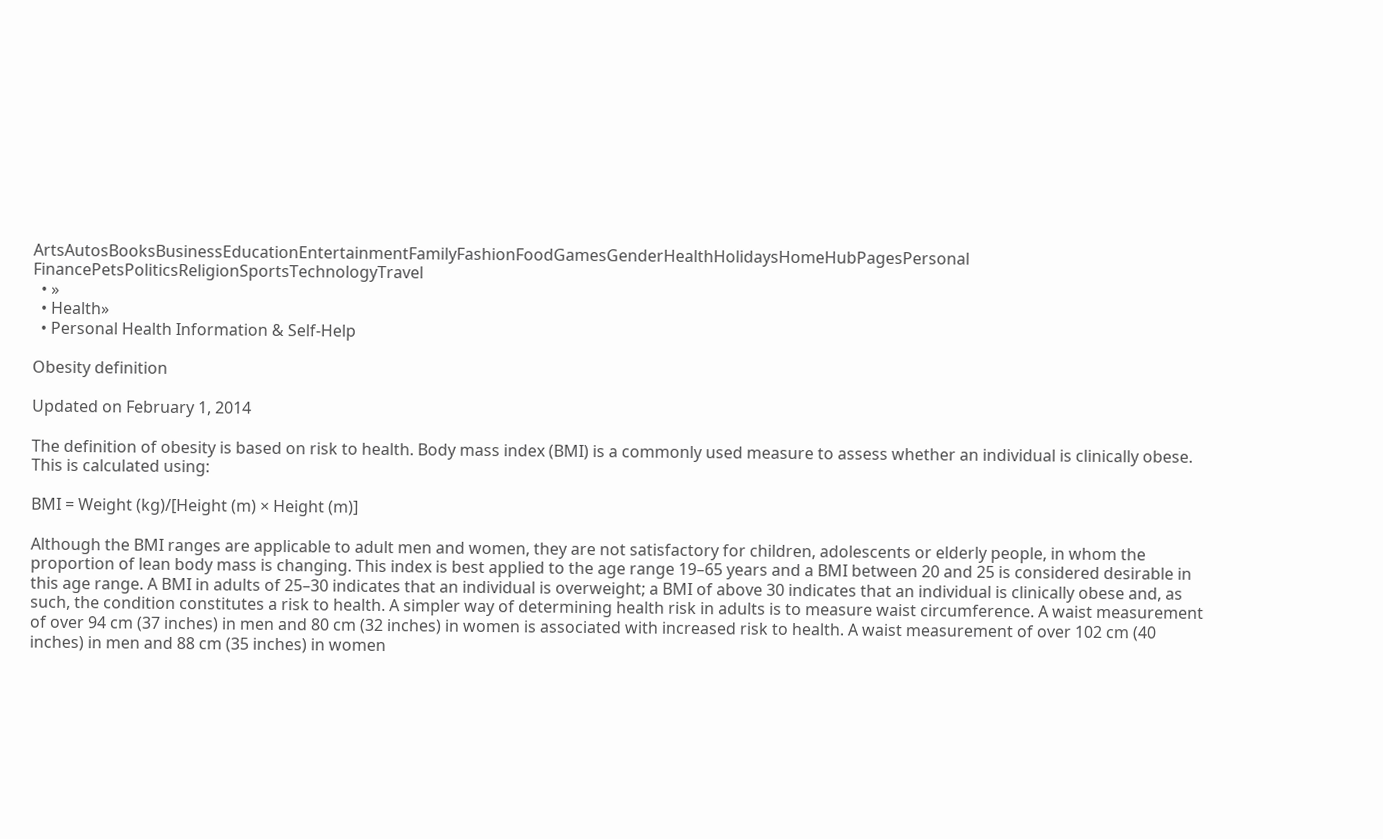ArtsAutosBooksBusinessEducationEntertainmentFamilyFashionFoodGamesGenderHealthHolidaysHomeHubPagesPersonal FinancePetsPoliticsReligionSportsTechnologyTravel
  • »
  • Health»
  • Personal Health Information & Self-Help

Obesity definition

Updated on February 1, 2014

The definition of obesity is based on risk to health. Body mass index (BMI) is a commonly used measure to assess whether an individual is clinically obese. This is calculated using:

BMI = Weight (kg)/[Height (m) × Height (m)]

Although the BMI ranges are applicable to adult men and women, they are not satisfactory for children, adolescents or elderly people, in whom the proportion of lean body mass is changing. This index is best applied to the age range 19–65 years and a BMI between 20 and 25 is considered desirable in this age range. A BMI in adults of 25–30 indicates that an individual is overweight; a BMI of above 30 indicates that an individual is clinically obese and, as such, the condition constitutes a risk to health. A simpler way of determining health risk in adults is to measure waist circumference. A waist measurement of over 94 cm (37 inches) in men and 80 cm (32 inches) in women is associated with increased risk to health. A waist measurement of over 102 cm (40 inches) in men and 88 cm (35 inches) in women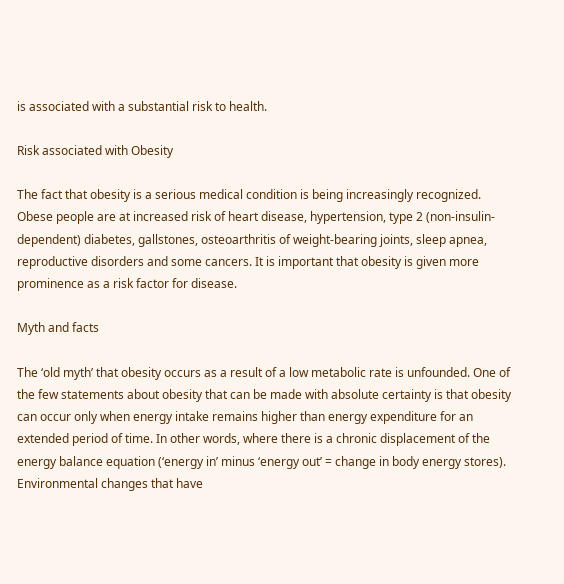is associated with a substantial risk to health.

Risk associated with Obesity

The fact that obesity is a serious medical condition is being increasingly recognized. Obese people are at increased risk of heart disease, hypertension, type 2 (non-insulin-dependent) diabetes, gallstones, osteoarthritis of weight-bearing joints, sleep apnea, reproductive disorders and some cancers. It is important that obesity is given more prominence as a risk factor for disease.

Myth and facts

The ‘old myth’ that obesity occurs as a result of a low metabolic rate is unfounded. One of the few statements about obesity that can be made with absolute certainty is that obesity can occur only when energy intake remains higher than energy expenditure for an extended period of time. In other words, where there is a chronic displacement of the energy balance equation (‘energy in’ minus ‘energy out’ = change in body energy stores). Environmental changes that have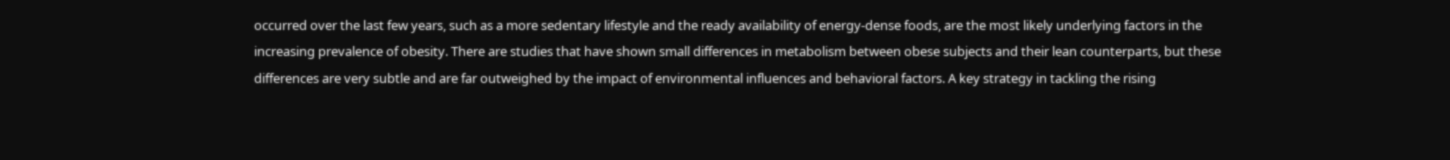occurred over the last few years, such as a more sedentary lifestyle and the ready availability of energy-dense foods, are the most likely underlying factors in the increasing prevalence of obesity. There are studies that have shown small differences in metabolism between obese subjects and their lean counterparts, but these differences are very subtle and are far outweighed by the impact of environmental influences and behavioral factors. A key strategy in tackling the rising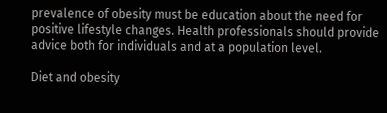prevalence of obesity must be education about the need for positive lifestyle changes. Health professionals should provide advice both for individuals and at a population level.

Diet and obesity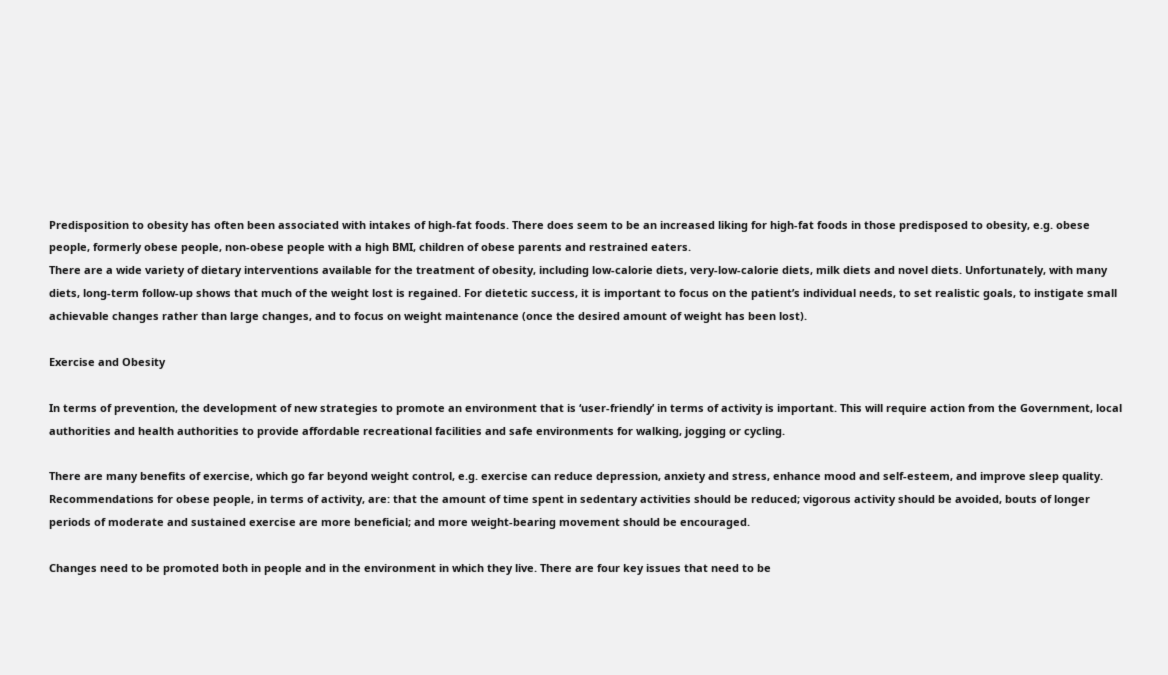Predisposition to obesity has often been associated with intakes of high-fat foods. There does seem to be an increased liking for high-fat foods in those predisposed to obesity, e.g. obese people, formerly obese people, non-obese people with a high BMI, children of obese parents and restrained eaters.
There are a wide variety of dietary interventions available for the treatment of obesity, including low-calorie diets, very-low-calorie diets, milk diets and novel diets. Unfortunately, with many diets, long-term follow-up shows that much of the weight lost is regained. For dietetic success, it is important to focus on the patient’s individual needs, to set realistic goals, to instigate small achievable changes rather than large changes, and to focus on weight maintenance (once the desired amount of weight has been lost).

Exercise and Obesity

In terms of prevention, the development of new strategies to promote an environment that is ‘user-friendly’ in terms of activity is important. This will require action from the Government, local authorities and health authorities to provide affordable recreational facilities and safe environments for walking, jogging or cycling.

There are many benefits of exercise, which go far beyond weight control, e.g. exercise can reduce depression, anxiety and stress, enhance mood and self-esteem, and improve sleep quality. Recommendations for obese people, in terms of activity, are: that the amount of time spent in sedentary activities should be reduced; vigorous activity should be avoided, bouts of longer periods of moderate and sustained exercise are more beneficial; and more weight-bearing movement should be encouraged.

Changes need to be promoted both in people and in the environment in which they live. There are four key issues that need to be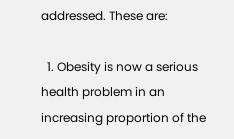addressed. These are:

  1. Obesity is now a serious health problem in an increasing proportion of the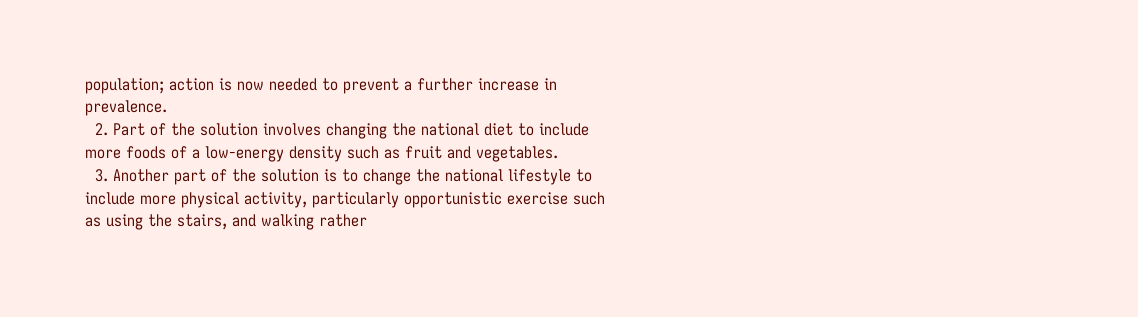population; action is now needed to prevent a further increase in prevalence.
  2. Part of the solution involves changing the national diet to include more foods of a low-energy density such as fruit and vegetables.
  3. Another part of the solution is to change the national lifestyle to include more physical activity, particularly opportunistic exercise such as using the stairs, and walking rather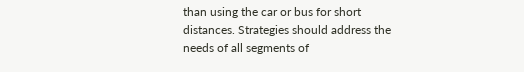than using the car or bus for short distances. Strategies should address the needs of all segments of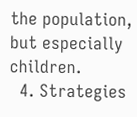the population, but especially children.
  4. Strategies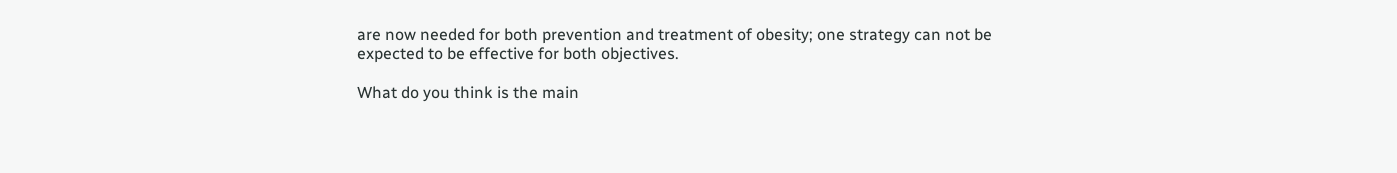are now needed for both prevention and treatment of obesity; one strategy can not be expected to be effective for both objectives.

What do you think is the main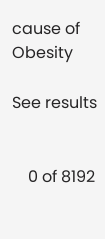cause of Obesity

See results


    0 of 8192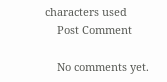characters used
    Post Comment

    No comments yet.